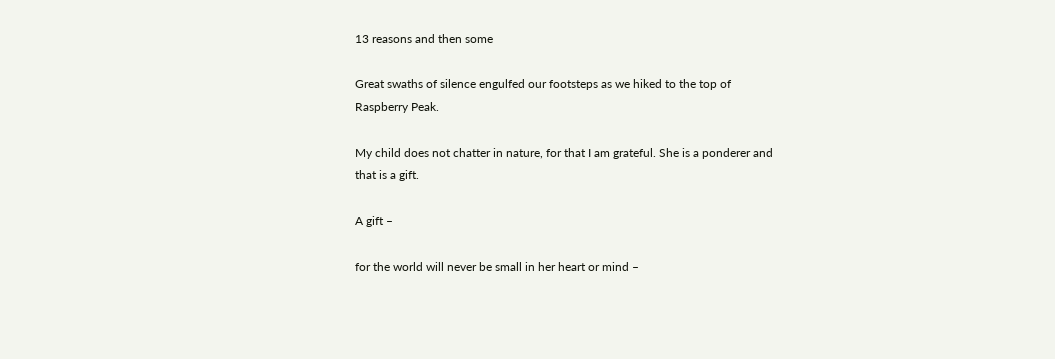13 reasons and then some

Great swaths of silence engulfed our footsteps as we hiked to the top of Raspberry Peak.

My child does not chatter in nature, for that I am grateful. She is a ponderer and that is a gift.

A gift –

for the world will never be small in her heart or mind –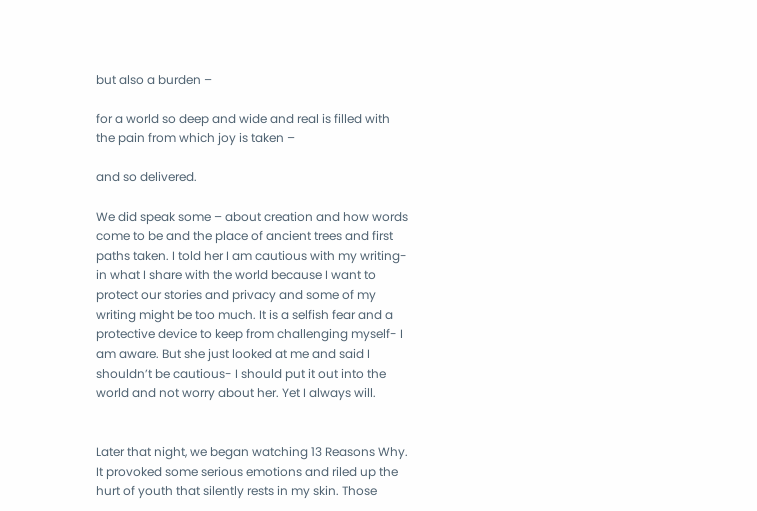but also a burden –

for a world so deep and wide and real is filled with the pain from which joy is taken –

and so delivered.

We did speak some – about creation and how words come to be and the place of ancient trees and first paths taken. I told her I am cautious with my writing- in what I share with the world because I want to protect our stories and privacy and some of my writing might be too much. It is a selfish fear and a protective device to keep from challenging myself- I am aware. But she just looked at me and said I shouldn’t be cautious- I should put it out into the world and not worry about her. Yet I always will.


Later that night, we began watching 13 Reasons Why. It provoked some serious emotions and riled up the hurt of youth that silently rests in my skin. Those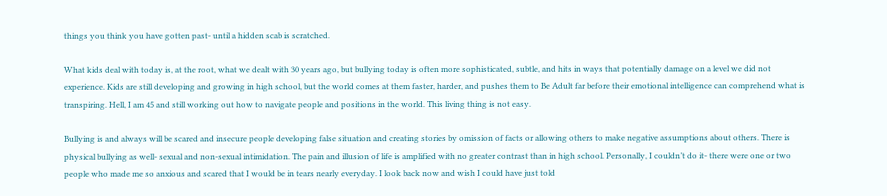things you think you have gotten past- until a hidden scab is scratched.

What kids deal with today is, at the root, what we dealt with 30 years ago, but bullying today is often more sophisticated, subtle, and hits in ways that potentially damage on a level we did not experience. Kids are still developing and growing in high school, but the world comes at them faster, harder, and pushes them to Be Adult far before their emotional intelligence can comprehend what is transpiring. Hell, I am 45 and still working out how to navigate people and positions in the world. This living thing is not easy.

Bullying is and always will be scared and insecure people developing false situation and creating stories by omission of facts or allowing others to make negative assumptions about others. There is physical bullying as well- sexual and non-sexual intimidation. The pain and illusion of life is amplified with no greater contrast than in high school. Personally, I couldn’t do it- there were one or two people who made me so anxious and scared that I would be in tears nearly everyday. I look back now and wish I could have just told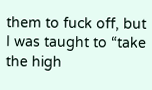them to fuck off, but I was taught to “take the high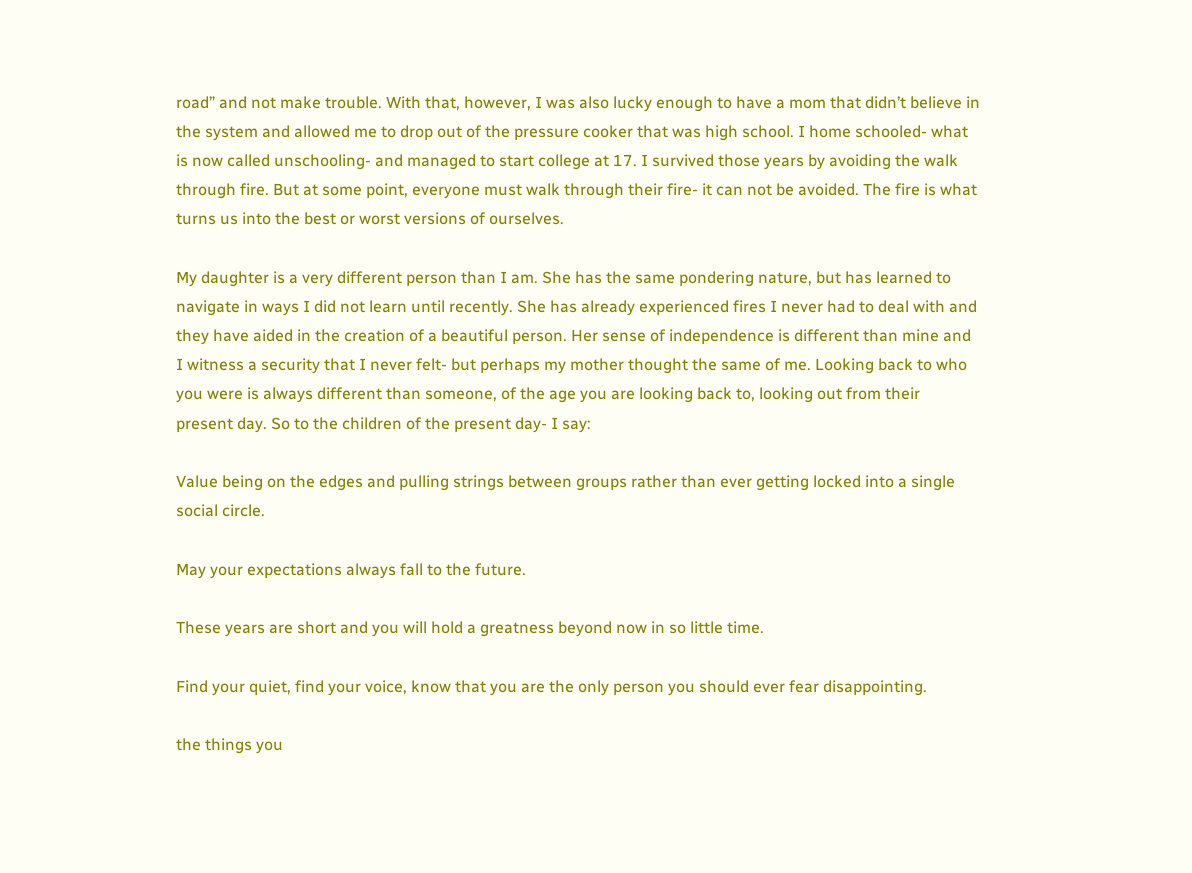road” and not make trouble. With that, however, I was also lucky enough to have a mom that didn’t believe in the system and allowed me to drop out of the pressure cooker that was high school. I home schooled- what is now called unschooling- and managed to start college at 17. I survived those years by avoiding the walk through fire. But at some point, everyone must walk through their fire- it can not be avoided. The fire is what turns us into the best or worst versions of ourselves.

My daughter is a very different person than I am. She has the same pondering nature, but has learned to navigate in ways I did not learn until recently. She has already experienced fires I never had to deal with and they have aided in the creation of a beautiful person. Her sense of independence is different than mine and I witness a security that I never felt- but perhaps my mother thought the same of me. Looking back to who you were is always different than someone, of the age you are looking back to, looking out from their present day. So to the children of the present day- I say:

Value being on the edges and pulling strings between groups rather than ever getting locked into a single social circle.

May your expectations always fall to the future.

These years are short and you will hold a greatness beyond now in so little time.

Find your quiet, find your voice, know that you are the only person you should ever fear disappointing.

the things you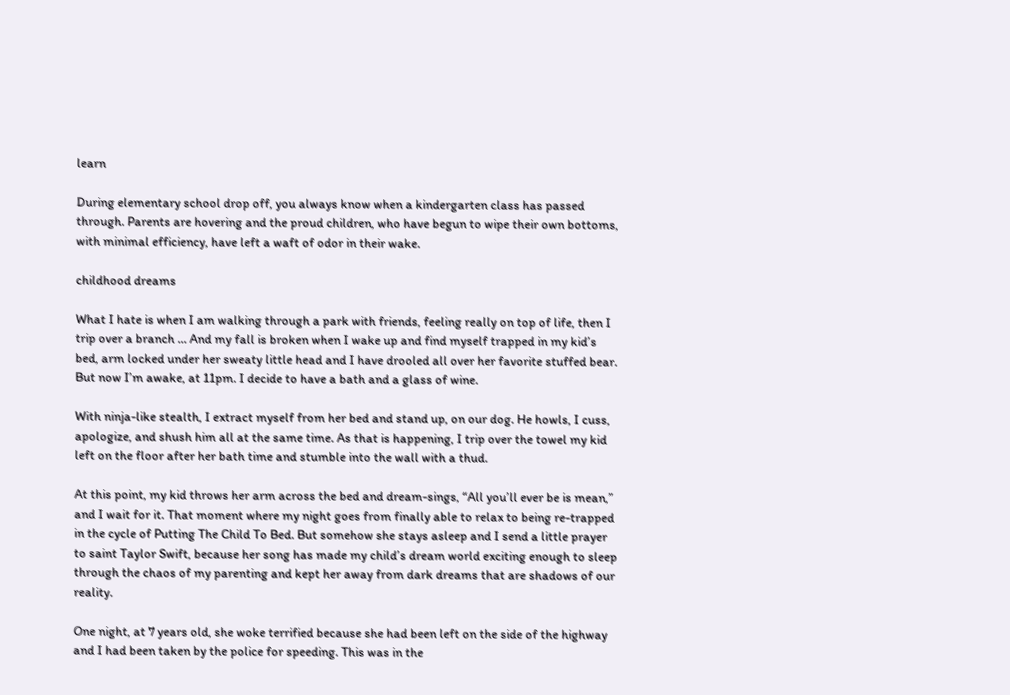learn

During elementary school drop off, you always know when a kindergarten class has passed through. Parents are hovering and the proud children, who have begun to wipe their own bottoms, with minimal efficiency, have left a waft of odor in their wake.

childhood dreams

What I hate is when I am walking through a park with friends, feeling really on top of life, then I trip over a branch … And my fall is broken when I wake up and find myself trapped in my kid’s bed, arm locked under her sweaty little head and I have drooled all over her favorite stuffed bear. But now I’m awake, at 11pm. I decide to have a bath and a glass of wine.

With ninja-like stealth, I extract myself from her bed and stand up, on our dog. He howls, I cuss, apologize, and shush him all at the same time. As that is happening, I trip over the towel my kid left on the floor after her bath time and stumble into the wall with a thud.

At this point, my kid throws her arm across the bed and dream-sings, “All you’ll ever be is mean,” and I wait for it. That moment where my night goes from finally able to relax to being re-trapped in the cycle of Putting The Child To Bed. But somehow she stays asleep and I send a little prayer to saint Taylor Swift, because her song has made my child’s dream world exciting enough to sleep through the chaos of my parenting and kept her away from dark dreams that are shadows of our reality.

One night, at 7 years old, she woke terrified because she had been left on the side of the highway and I had been taken by the police for speeding. This was in the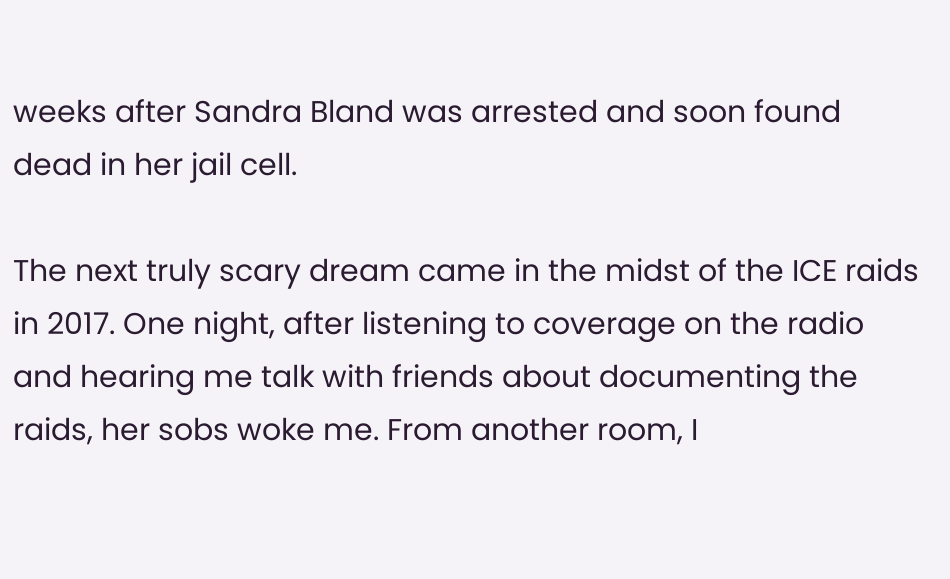weeks after Sandra Bland was arrested and soon found dead in her jail cell.

The next truly scary dream came in the midst of the ICE raids in 2017. One night, after listening to coverage on the radio and hearing me talk with friends about documenting the raids, her sobs woke me. From another room, I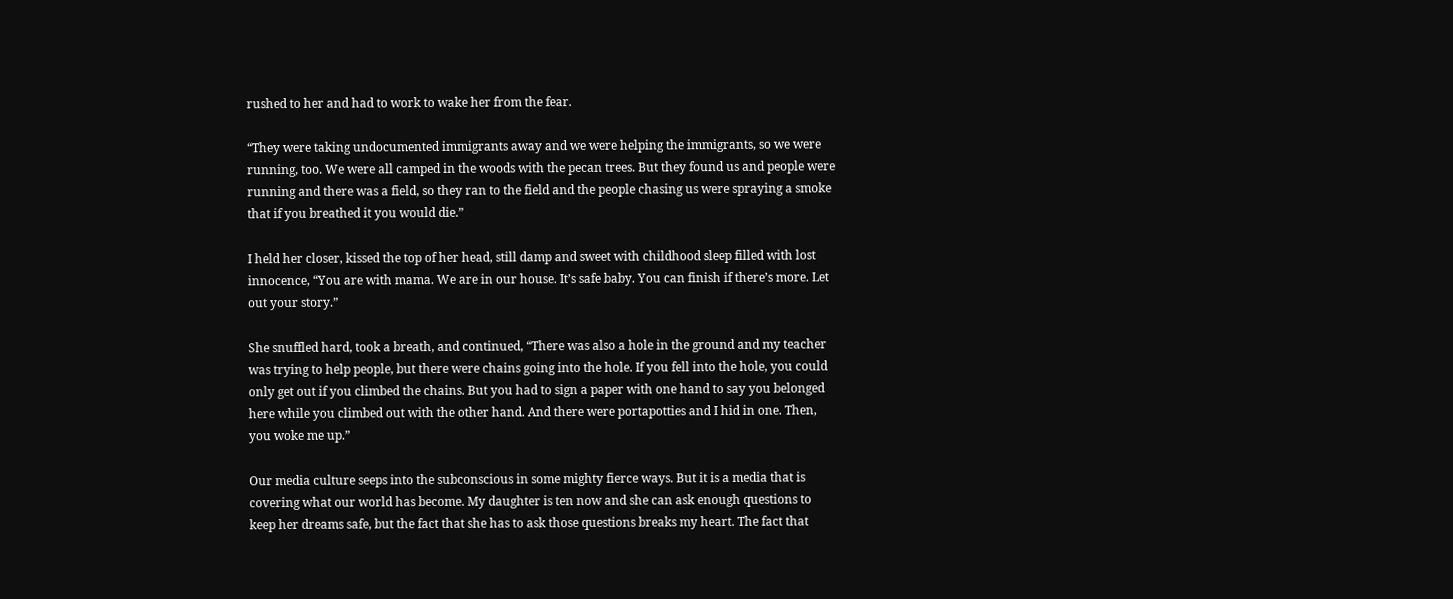rushed to her and had to work to wake her from the fear.

“They were taking undocumented immigrants away and we were helping the immigrants, so we were running, too. We were all camped in the woods with the pecan trees. But they found us and people were running and there was a field, so they ran to the field and the people chasing us were spraying a smoke that if you breathed it you would die.”

I held her closer, kissed the top of her head, still damp and sweet with childhood sleep filled with lost innocence, “You are with mama. We are in our house. It’s safe baby. You can finish if there’s more. Let out your story.”

She snuffled hard, took a breath, and continued, “There was also a hole in the ground and my teacher was trying to help people, but there were chains going into the hole. If you fell into the hole, you could only get out if you climbed the chains. But you had to sign a paper with one hand to say you belonged here while you climbed out with the other hand. And there were portapotties and I hid in one. Then, you woke me up.”

Our media culture seeps into the subconscious in some mighty fierce ways. But it is a media that is covering what our world has become. My daughter is ten now and she can ask enough questions to keep her dreams safe, but the fact that she has to ask those questions breaks my heart. The fact that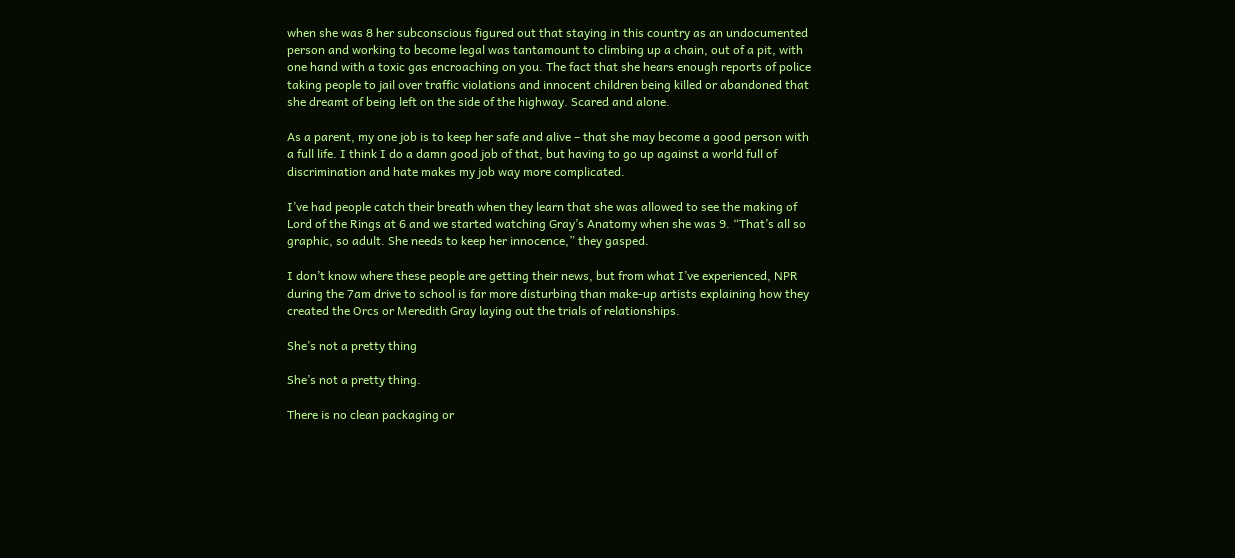when she was 8 her subconscious figured out that staying in this country as an undocumented person and working to become legal was tantamount to climbing up a chain, out of a pit, with one hand with a toxic gas encroaching on you. The fact that she hears enough reports of police taking people to jail over traffic violations and innocent children being killed or abandoned that she dreamt of being left on the side of the highway. Scared and alone.

As a parent, my one job is to keep her safe and alive – that she may become a good person with a full life. I think I do a damn good job of that, but having to go up against a world full of discrimination and hate makes my job way more complicated.

I’ve had people catch their breath when they learn that she was allowed to see the making of Lord of the Rings at 6 and we started watching Gray’s Anatomy when she was 9. “That’s all so graphic, so adult. She needs to keep her innocence,” they gasped.

I don’t know where these people are getting their news, but from what I’ve experienced, NPR during the 7am drive to school is far more disturbing than make-up artists explaining how they created the Orcs or Meredith Gray laying out the trials of relationships.

She’s not a pretty thing

She’s not a pretty thing.

There is no clean packaging or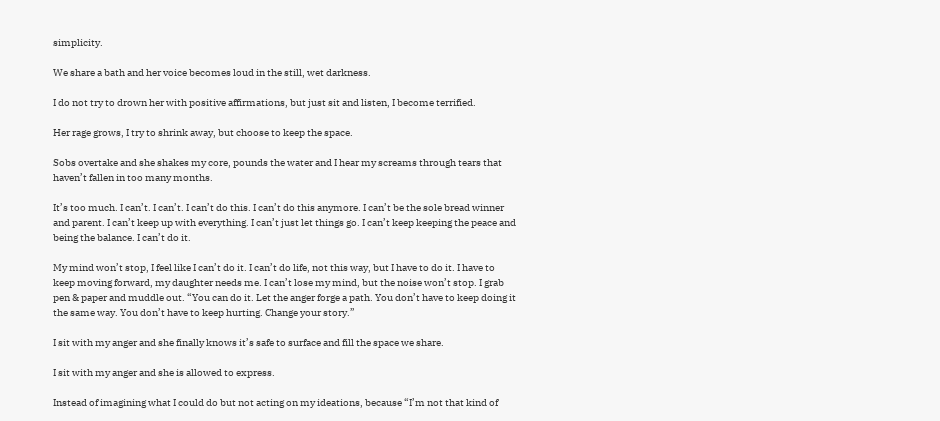simplicity.

We share a bath and her voice becomes loud in the still, wet darkness.

I do not try to drown her with positive affirmations, but just sit and listen, I become terrified.

Her rage grows, I try to shrink away, but choose to keep the space.

Sobs overtake and she shakes my core, pounds the water and I hear my screams through tears that haven’t fallen in too many months.

It’s too much. I can’t. I can’t. I can’t do this. I can’t do this anymore. I can’t be the sole bread winner and parent. I can’t keep up with everything. I can’t just let things go. I can’t keep keeping the peace and being the balance. I can’t do it.

My mind won’t stop, I feel like I can’t do it. I can’t do life, not this way, but I have to do it. I have to keep moving forward, my daughter needs me. I can’t lose my mind, but the noise won’t stop. I grab pen & paper and muddle out. “You can do it. Let the anger forge a path. You don’t have to keep doing it the same way. You don’t have to keep hurting. Change your story.”

I sit with my anger and she finally knows it’s safe to surface and fill the space we share.

I sit with my anger and she is allowed to express.

Instead of imagining what I could do but not acting on my ideations, because “I’m not that kind of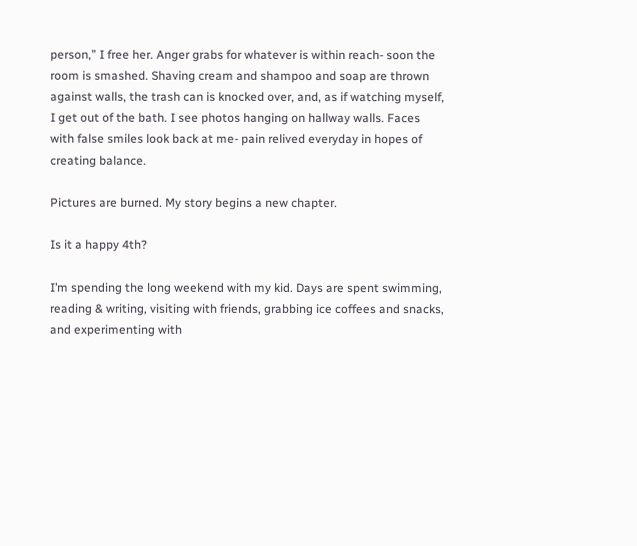person,” I free her. Anger grabs for whatever is within reach- soon the room is smashed. Shaving cream and shampoo and soap are thrown against walls, the trash can is knocked over, and, as if watching myself, I get out of the bath. I see photos hanging on hallway walls. Faces with false smiles look back at me- pain relived everyday in hopes of creating balance.

Pictures are burned. My story begins a new chapter.

Is it a happy 4th?

I’m spending the long weekend with my kid. Days are spent swimming, reading & writing, visiting with friends, grabbing ice coffees and snacks, and experimenting with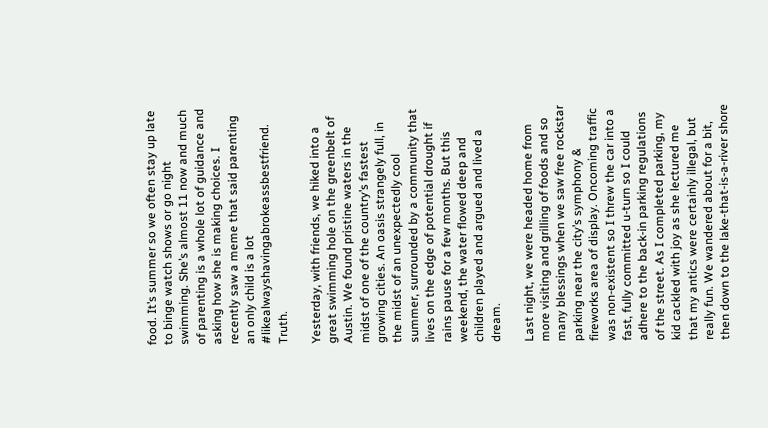food. It’s summer so we often stay up late to binge watch shows or go night swimming. She’s almost 11 now and much of parenting is a whole lot of guidance and asking how she is making choices. I recently saw a meme that said parenting an only child is a lot #likealwayshavingabrokeassbestfriend. Truth.

Yesterday, with friends, we hiked into a great swimming hole on the greenbelt of Austin. We found pristine waters in the midst of one of the country’s fastest growing cities. An oasis strangely full, in the midst of an unexpectedly cool summer, surrounded by a community that lives on the edge of potential drought if rains pause for a few months. But this weekend, the water flowed deep and children played and argued and lived a dream.

Last night, we were headed home from more visiting and grilling of foods and so many blessings when we saw free rockstar parking near the city’s symphony & fireworks area of display. Oncoming traffic was non-existent so I threw the car into a fast, fully committed u-turn so I could adhere to the back-in parking regulations of the street. As I completed parking, my kid cackled with joy as she lectured me that my antics were certainly illegal, but really fun. We wandered about for a bit, then down to the lake-that-is-a-river shore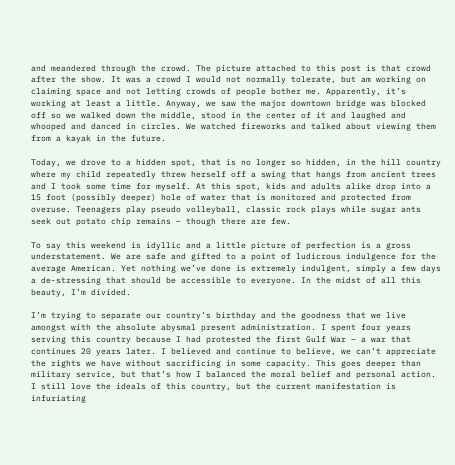and meandered through the crowd. The picture attached to this post is that crowd after the show. It was a crowd I would not normally tolerate, but am working on claiming space and not letting crowds of people bother me. Apparently, it’s working at least a little. Anyway, we saw the major downtown bridge was blocked off so we walked down the middle, stood in the center of it and laughed and whooped and danced in circles. We watched fireworks and talked about viewing them from a kayak in the future.

Today, we drove to a hidden spot, that is no longer so hidden, in the hill country where my child repeatedly threw herself off a swing that hangs from ancient trees and I took some time for myself. At this spot, kids and adults alike drop into a 15 foot (possibly deeper) hole of water that is monitored and protected from overuse. Teenagers play pseudo volleyball, classic rock plays while sugar ants seek out potato chip remains – though there are few.

To say this weekend is idyllic and a little picture of perfection is a gross understatement. We are safe and gifted to a point of ludicrous indulgence for the average American. Yet nothing we’ve done is extremely indulgent, simply a few days a de-stressing that should be accessible to everyone. In the midst of all this beauty, I’m divided.

I’m trying to separate our country’s birthday and the goodness that we live amongst with the absolute abysmal present administration. I spent four years serving this country because I had protested the first Gulf War – a war that continues 20 years later. I believed and continue to believe, we can’t appreciate the rights we have without sacrificing in some capacity. This goes deeper than military service, but that’s how I balanced the moral belief and personal action. I still love the ideals of this country, but the current manifestation is infuriating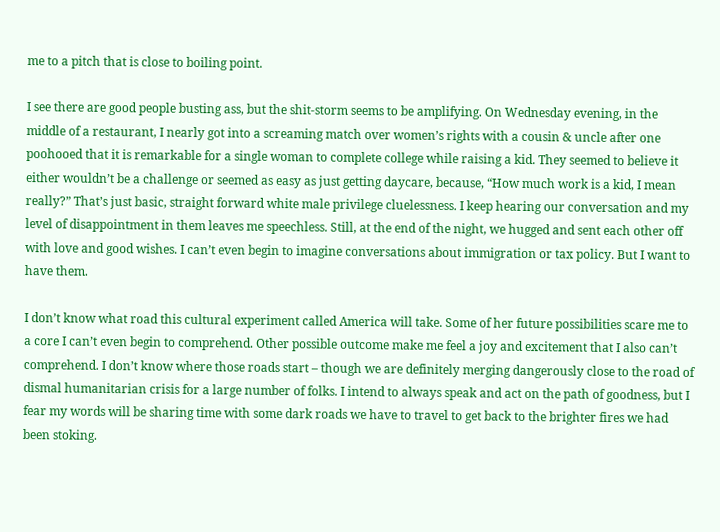me to a pitch that is close to boiling point.

I see there are good people busting ass, but the shit-storm seems to be amplifying. On Wednesday evening, in the middle of a restaurant, I nearly got into a screaming match over women’s rights with a cousin & uncle after one poohooed that it is remarkable for a single woman to complete college while raising a kid. They seemed to believe it either wouldn’t be a challenge or seemed as easy as just getting daycare, because, “How much work is a kid, I mean really?” That’s just basic, straight forward white male privilege cluelessness. I keep hearing our conversation and my level of disappointment in them leaves me speechless. Still, at the end of the night, we hugged and sent each other off with love and good wishes. I can’t even begin to imagine conversations about immigration or tax policy. But I want to have them.

I don’t know what road this cultural experiment called America will take. Some of her future possibilities scare me to a core I can’t even begin to comprehend. Other possible outcome make me feel a joy and excitement that I also can’t comprehend. I don’t know where those roads start – though we are definitely merging dangerously close to the road of dismal humanitarian crisis for a large number of folks. I intend to always speak and act on the path of goodness, but I fear my words will be sharing time with some dark roads we have to travel to get back to the brighter fires we had been stoking.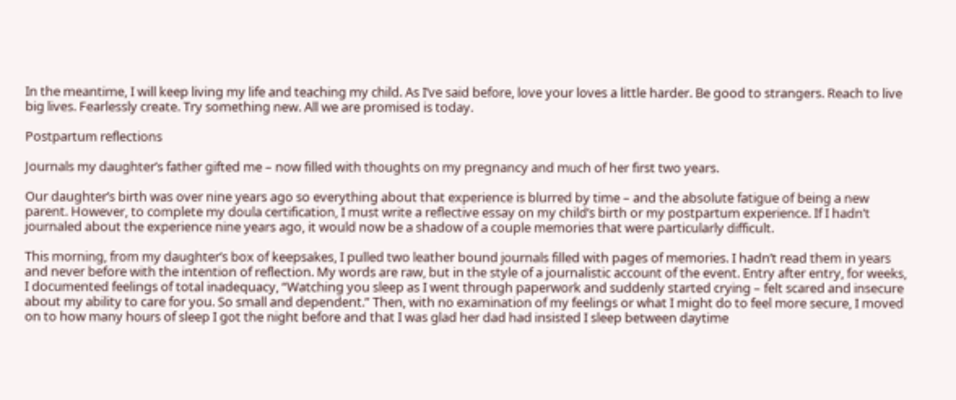In the meantime, I will keep living my life and teaching my child. As I’ve said before, love your loves a little harder. Be good to strangers. Reach to live big lives. Fearlessly create. Try something new. All we are promised is today.

Postpartum reflections

Journals my daughter’s father gifted me – now filled with thoughts on my pregnancy and much of her first two years.

Our daughter’s birth was over nine years ago so everything about that experience is blurred by time – and the absolute fatigue of being a new parent. However, to complete my doula certification, I must write a reflective essay on my child’s birth or my postpartum experience. If I hadn’t journaled about the experience nine years ago, it would now be a shadow of a couple memories that were particularly difficult.

This morning, from my daughter’s box of keepsakes, I pulled two leather bound journals filled with pages of memories. I hadn’t read them in years and never before with the intention of reflection. My words are raw, but in the style of a journalistic account of the event. Entry after entry, for weeks, I documented feelings of total inadequacy, “Watching you sleep as I went through paperwork and suddenly started crying – felt scared and insecure about my ability to care for you. So small and dependent.” Then, with no examination of my feelings or what I might do to feel more secure, I moved on to how many hours of sleep I got the night before and that I was glad her dad had insisted I sleep between daytime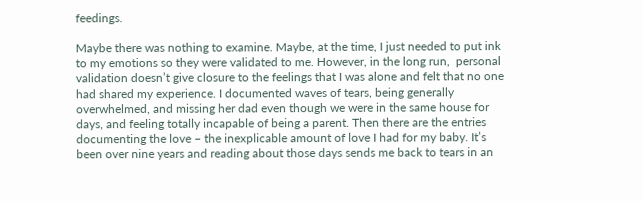feedings.

Maybe there was nothing to examine. Maybe, at the time, I just needed to put ink to my emotions so they were validated to me. However, in the long run,  personal validation doesn’t give closure to the feelings that I was alone and felt that no one had shared my experience. I documented waves of tears, being generally overwhelmed, and missing her dad even though we were in the same house for days, and feeling totally incapable of being a parent. Then there are the entries documenting the love – the inexplicable amount of love I had for my baby. It’s been over nine years and reading about those days sends me back to tears in an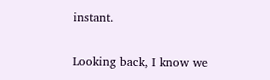instant.

Looking back, I know we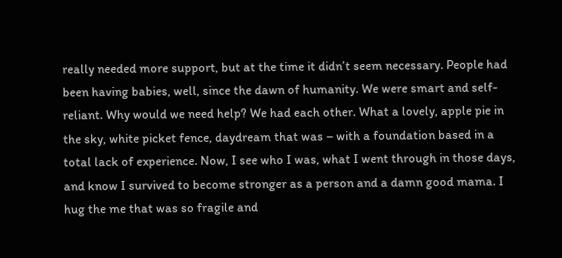really needed more support, but at the time it didn’t seem necessary. People had been having babies, well, since the dawn of humanity. We were smart and self-reliant. Why would we need help? We had each other. What a lovely, apple pie in the sky, white picket fence, daydream that was – with a foundation based in a total lack of experience. Now, I see who I was, what I went through in those days, and know I survived to become stronger as a person and a damn good mama. I hug the me that was so fragile and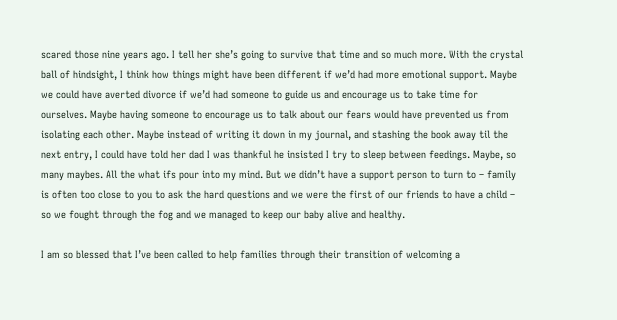scared those nine years ago. I tell her she’s going to survive that time and so much more. With the crystal ball of hindsight, I think how things might have been different if we’d had more emotional support. Maybe we could have averted divorce if we’d had someone to guide us and encourage us to take time for ourselves. Maybe having someone to encourage us to talk about our fears would have prevented us from isolating each other. Maybe instead of writing it down in my journal, and stashing the book away til the next entry, I could have told her dad I was thankful he insisted I try to sleep between feedings. Maybe, so many maybes. All the what ifs pour into my mind. But we didn’t have a support person to turn to – family is often too close to you to ask the hard questions and we were the first of our friends to have a child – so we fought through the fog and we managed to keep our baby alive and healthy.

I am so blessed that I’ve been called to help families through their transition of welcoming a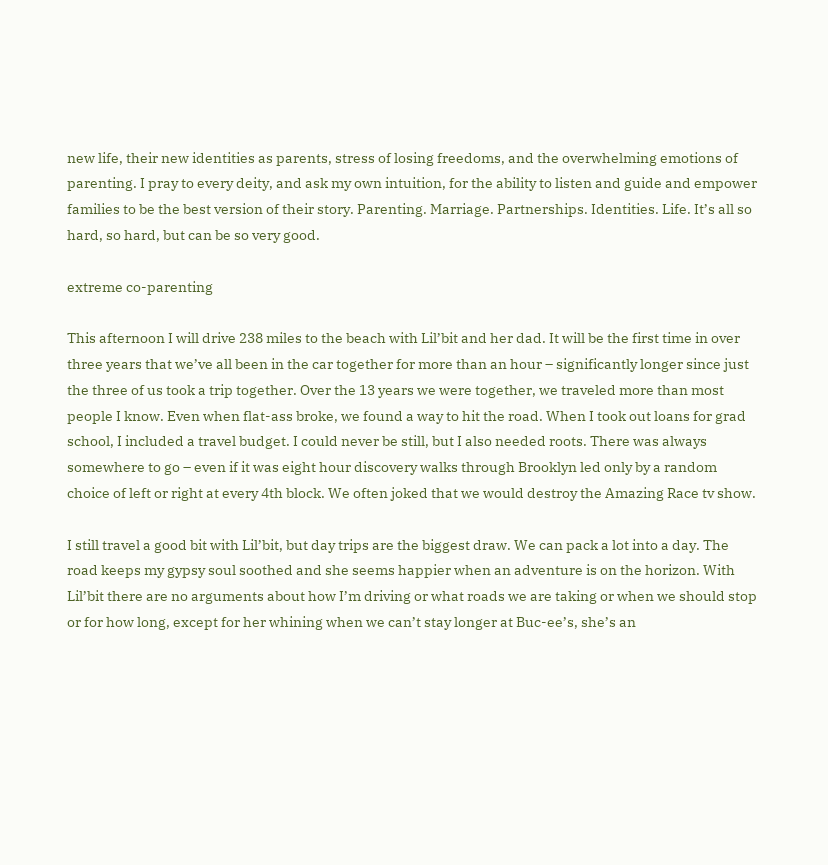new life, their new identities as parents, stress of losing freedoms, and the overwhelming emotions of parenting. I pray to every deity, and ask my own intuition, for the ability to listen and guide and empower families to be the best version of their story. Parenting. Marriage. Partnerships. Identities. Life. It’s all so hard, so hard, but can be so very good.

extreme co-parenting

This afternoon I will drive 238 miles to the beach with Lil’bit and her dad. It will be the first time in over three years that we’ve all been in the car together for more than an hour – significantly longer since just the three of us took a trip together. Over the 13 years we were together, we traveled more than most people I know. Even when flat-ass broke, we found a way to hit the road. When I took out loans for grad school, I included a travel budget. I could never be still, but I also needed roots. There was always somewhere to go – even if it was eight hour discovery walks through Brooklyn led only by a random choice of left or right at every 4th block. We often joked that we would destroy the Amazing Race tv show.

I still travel a good bit with Lil’bit, but day trips are the biggest draw. We can pack a lot into a day. The road keeps my gypsy soul soothed and she seems happier when an adventure is on the horizon. With Lil’bit there are no arguments about how I’m driving or what roads we are taking or when we should stop or for how long, except for her whining when we can’t stay longer at Buc-ee’s, she’s an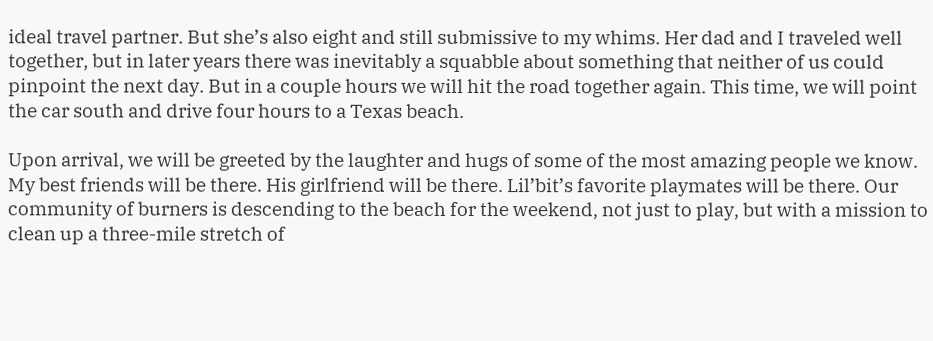ideal travel partner. But she’s also eight and still submissive to my whims. Her dad and I traveled well together, but in later years there was inevitably a squabble about something that neither of us could pinpoint the next day. But in a couple hours we will hit the road together again. This time, we will point the car south and drive four hours to a Texas beach.

Upon arrival, we will be greeted by the laughter and hugs of some of the most amazing people we know. My best friends will be there. His girlfriend will be there. Lil’bit’s favorite playmates will be there. Our community of burners is descending to the beach for the weekend, not just to play, but with a mission to clean up a three-mile stretch of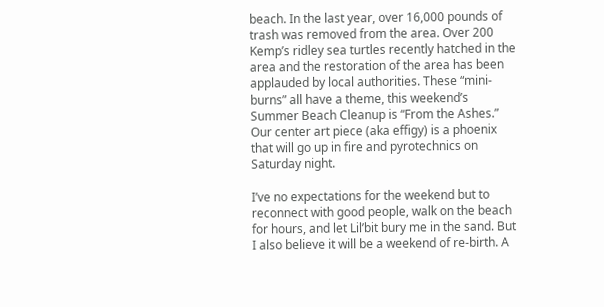beach. In the last year, over 16,000 pounds of trash was removed from the area. Over 200 Kemp’s ridley sea turtles recently hatched in the area and the restoration of the area has been applauded by local authorities. These “mini-burns” all have a theme, this weekend’s Summer Beach Cleanup is “From the Ashes.” Our center art piece (aka effigy) is a phoenix that will go up in fire and pyrotechnics on Saturday night.

I’ve no expectations for the weekend but to reconnect with good people, walk on the beach for hours, and let Lil’bit bury me in the sand. But I also believe it will be a weekend of re-birth. A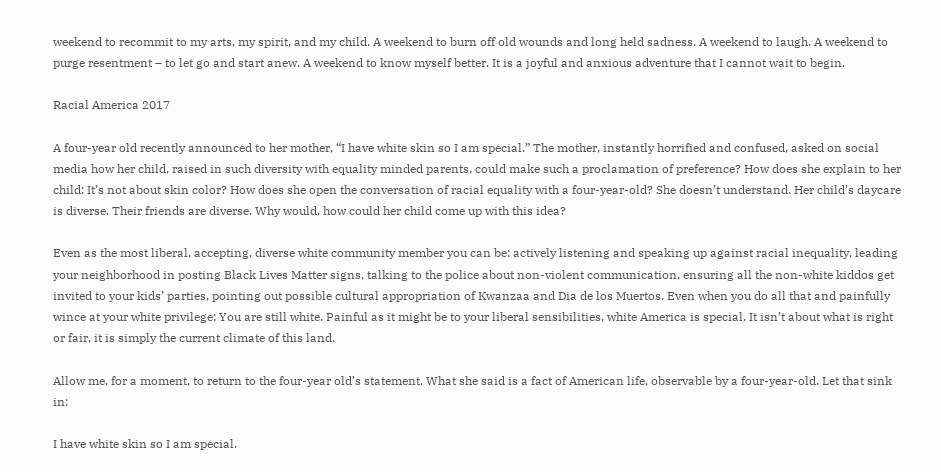weekend to recommit to my arts, my spirit, and my child. A weekend to burn off old wounds and long held sadness. A weekend to laugh. A weekend to purge resentment – to let go and start anew. A weekend to know myself better. It is a joyful and anxious adventure that I cannot wait to begin.

Racial America 2017

A four-year old recently announced to her mother, “I have white skin so I am special.” The mother, instantly horrified and confused, asked on social media how her child, raised in such diversity with equality minded parents, could make such a proclamation of preference? How does she explain to her child: It’s not about skin color? How does she open the conversation of racial equality with a four-year-old? She doesn’t understand. Her child’s daycare is diverse. Their friends are diverse. Why would, how could her child come up with this idea?

Even as the most liberal, accepting, diverse white community member you can be: actively listening and speaking up against racial inequality, leading your neighborhood in posting Black Lives Matter signs, talking to the police about non-violent communication, ensuring all the non-white kiddos get invited to your kids’ parties, pointing out possible cultural appropriation of Kwanzaa and Dia de los Muertos. Even when you do all that and painfully wince at your white privilege: You are still white. Painful as it might be to your liberal sensibilities, white America is special. It isn’t about what is right or fair, it is simply the current climate of this land.

Allow me, for a moment, to return to the four-year old’s statement. What she said is a fact of American life, observable by a four-year-old. Let that sink in:

I have white skin so I am special.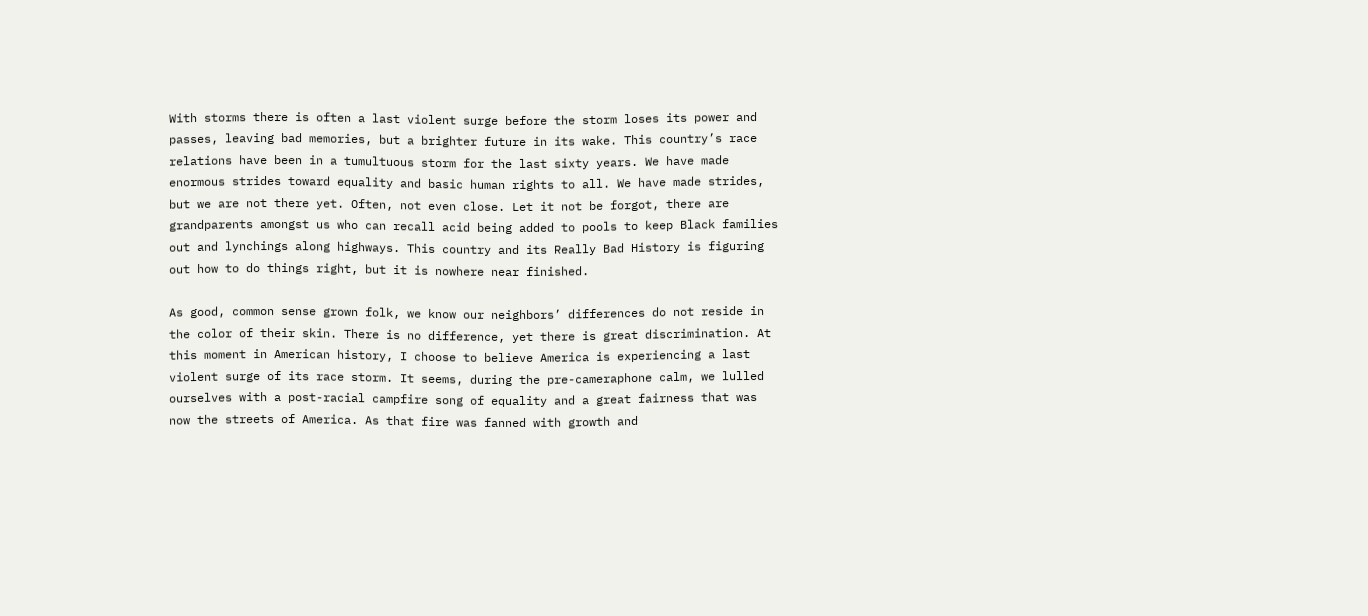With storms there is often a last violent surge before the storm loses its power and passes, leaving bad memories, but a brighter future in its wake. This country’s race relations have been in a tumultuous storm for the last sixty years. We have made enormous strides toward equality and basic human rights to all. We have made strides, but we are not there yet. Often, not even close. Let it not be forgot, there are grandparents amongst us who can recall acid being added to pools to keep Black families out and lynchings along highways. This country and its Really Bad History is figuring out how to do things right, but it is nowhere near finished.

As good, common sense grown folk, we know our neighbors’ differences do not reside in the color of their skin. There is no difference, yet there is great discrimination. At this moment in American history, I choose to believe America is experiencing a last violent surge of its race storm. It seems, during the pre-cameraphone calm, we lulled ourselves with a post-racial campfire song of equality and a great fairness that was now the streets of America. As that fire was fanned with growth and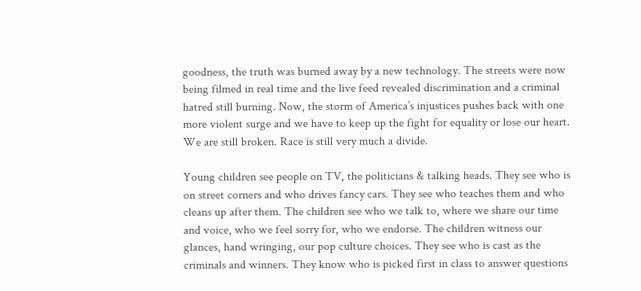goodness, the truth was burned away by a new technology. The streets were now being filmed in real time and the live feed revealed discrimination and a criminal hatred still burning. Now, the storm of America’s injustices pushes back with one more violent surge and we have to keep up the fight for equality or lose our heart. We are still broken. Race is still very much a divide.

Young children see people on TV, the politicians & talking heads. They see who is on street corners and who drives fancy cars. They see who teaches them and who cleans up after them. The children see who we talk to, where we share our time and voice, who we feel sorry for, who we endorse. The children witness our glances, hand wringing, our pop culture choices. They see who is cast as the criminals and winners. They know who is picked first in class to answer questions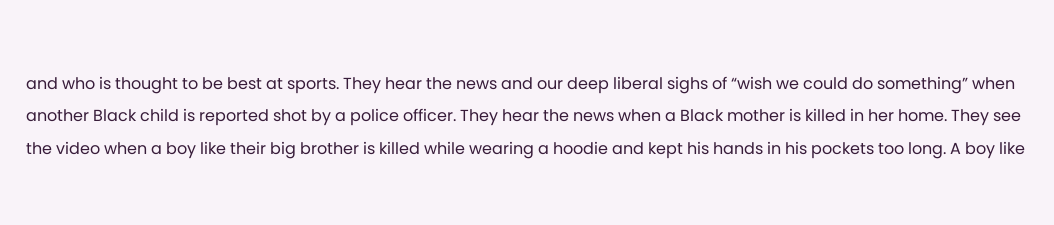and who is thought to be best at sports. They hear the news and our deep liberal sighs of “wish we could do something” when another Black child is reported shot by a police officer. They hear the news when a Black mother is killed in her home. They see the video when a boy like their big brother is killed while wearing a hoodie and kept his hands in his pockets too long. A boy like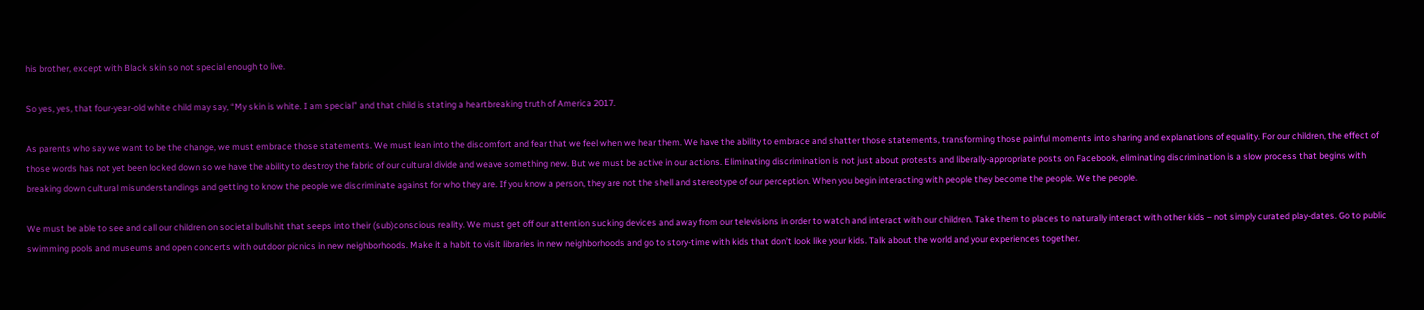his brother, except with Black skin so not special enough to live.

So yes, yes, that four-year-old white child may say, “My skin is white. I am special” and that child is stating a heartbreaking truth of America 2017.

As parents who say we want to be the change, we must embrace those statements. We must lean into the discomfort and fear that we feel when we hear them. We have the ability to embrace and shatter those statements, transforming those painful moments into sharing and explanations of equality. For our children, the effect of those words has not yet been locked down so we have the ability to destroy the fabric of our cultural divide and weave something new. But we must be active in our actions. Eliminating discrimination is not just about protests and liberally-appropriate posts on Facebook, eliminating discrimination is a slow process that begins with breaking down cultural misunderstandings and getting to know the people we discriminate against for who they are. If you know a person, they are not the shell and stereotype of our perception. When you begin interacting with people they become the people. We the people.

We must be able to see and call our children on societal bullshit that seeps into their (sub)conscious reality. We must get off our attention sucking devices and away from our televisions in order to watch and interact with our children. Take them to places to naturally interact with other kids – not simply curated play-dates. Go to public swimming pools and museums and open concerts with outdoor picnics in new neighborhoods. Make it a habit to visit libraries in new neighborhoods and go to story-time with kids that don’t look like your kids. Talk about the world and your experiences together.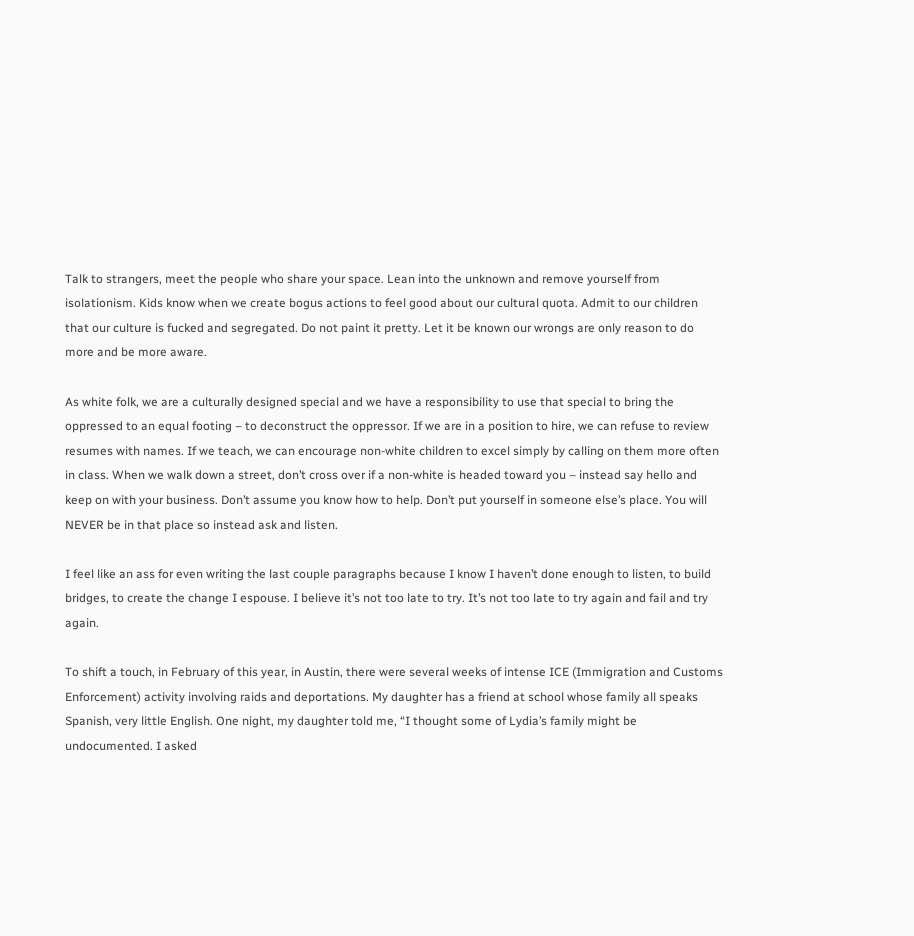Talk to strangers, meet the people who share your space. Lean into the unknown and remove yourself from isolationism. Kids know when we create bogus actions to feel good about our cultural quota. Admit to our children that our culture is fucked and segregated. Do not paint it pretty. Let it be known our wrongs are only reason to do more and be more aware.

As white folk, we are a culturally designed special and we have a responsibility to use that special to bring the oppressed to an equal footing – to deconstruct the oppressor. If we are in a position to hire, we can refuse to review resumes with names. If we teach, we can encourage non-white children to excel simply by calling on them more often in class. When we walk down a street, don’t cross over if a non-white is headed toward you – instead say hello and keep on with your business. Don’t assume you know how to help. Don’t put yourself in someone else’s place. You will NEVER be in that place so instead ask and listen.

I feel like an ass for even writing the last couple paragraphs because I know I haven’t done enough to listen, to build bridges, to create the change I espouse. I believe it’s not too late to try. It’s not too late to try again and fail and try again.

To shift a touch, in February of this year, in Austin, there were several weeks of intense ICE (Immigration and Customs Enforcement) activity involving raids and deportations. My daughter has a friend at school whose family all speaks Spanish, very little English. One night, my daughter told me, “I thought some of Lydia’s family might be undocumented. I asked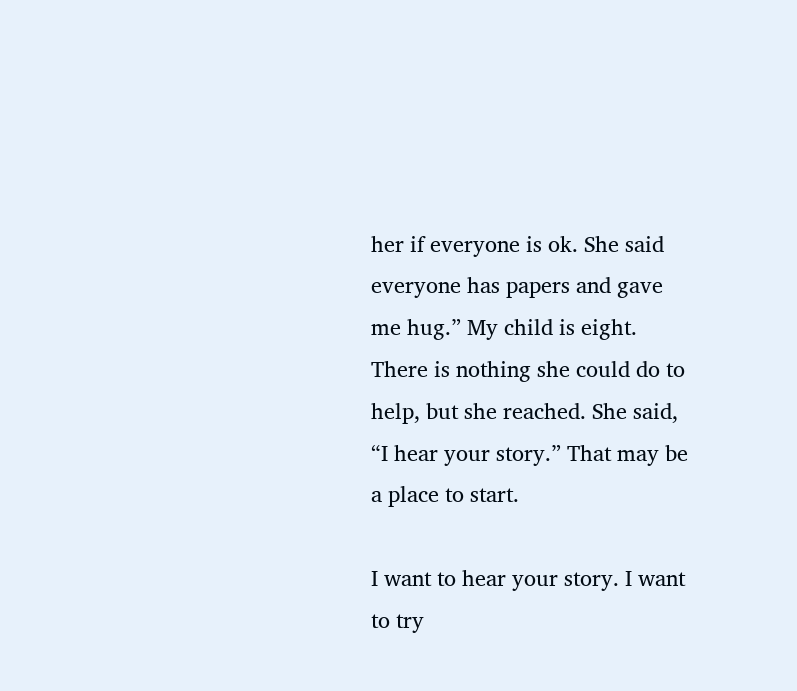her if everyone is ok. She said everyone has papers and gave me hug.” My child is eight. There is nothing she could do to help, but she reached. She said, “I hear your story.” That may be a place to start.

I want to hear your story. I want to try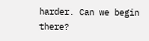harder. Can we begin there?